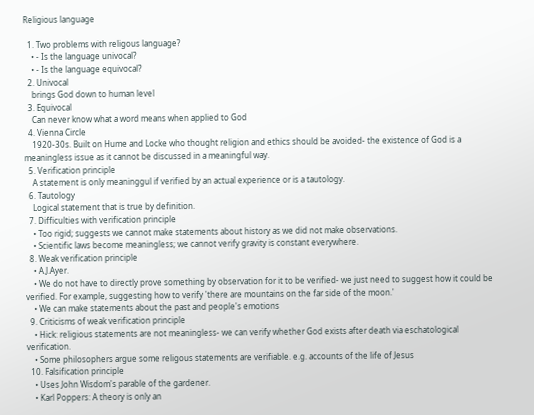Religious language

  1. Two problems with religous language?
    • - Is the language univocal?
    • - Is the language equivocal?
  2. Univocal
    brings God down to human level
  3. Equivocal
    Can never know what a word means when applied to God
  4. Vienna Circle
    1920-30s. Built on Hume and Locke who thought religion and ethics should be avoided- the existence of God is a meaningless issue as it cannot be discussed in a meaningful way.
  5. Verification principle
    A statement is only meaninggul if verified by an actual experience or is a tautology.
  6. Tautology
    Logical statement that is true by definition.
  7. Difficulties with verification principle
    • Too rigid; suggests we cannot make statements about history as we did not make observations.
    • Scientific laws become meaningless; we cannot verify gravity is constant everywhere.
  8. Weak verification principle
    • A.J.Ayer.
    • We do not have to directly prove something by observation for it to be verified- we just need to suggest how it could be verified. For example, suggesting how to verify 'there are mountains on the far side of the moon.'
    • We can make statements about the past and people's emotions
  9. Criticisms of weak verification principle
    • Hick: religious statements are not meaningless- we can verify whether God exists after death via eschatological verification.
    • Some philosophers argue some religous statements are verifiable. e.g. accounts of the life of Jesus
  10. Falsification principle
    • Uses John Wisdom's parable of the gardener.
    • Karl Poppers: A theory is only an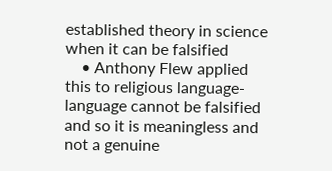established theory in science when it can be falsified
    • Anthony Flew applied this to religious language- language cannot be falsified and so it is meaningless and not a genuine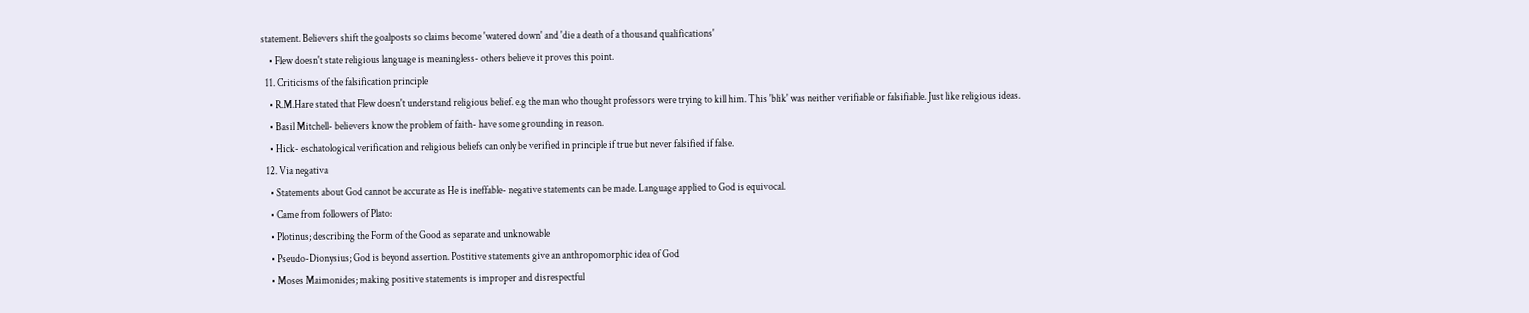statement. Believers shift the goalposts so claims become 'watered down' and 'die a death of a thousand qualifications'
    • Flew doesn't state religious language is meaningless- others believe it proves this point.
  11. Criticisms of the falsification principle
    • R.M.Hare stated that Flew doesn't understand religious belief. e.g the man who thought professors were trying to kill him. This 'blik' was neither verifiable or falsifiable. Just like religious ideas.
    • Basil Mitchell- believers know the problem of faith- have some grounding in reason.
    • Hick- eschatological verification and religious beliefs can only be verified in principle if true but never falsified if false.
  12. Via negativa
    • Statements about God cannot be accurate as He is ineffable- negative statements can be made. Language applied to God is equivocal.
    • Came from followers of Plato:
    • Plotinus; describing the Form of the Good as separate and unknowable
    • Pseudo-Dionysius; God is beyond assertion. Postitive statements give an anthropomorphic idea of God
    • Moses Maimonides; making positive statements is improper and disrespectful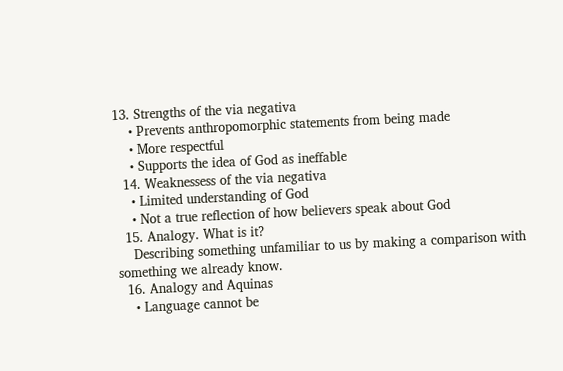13. Strengths of the via negativa
    • Prevents anthropomorphic statements from being made
    • More respectful
    • Supports the idea of God as ineffable
  14. Weaknessess of the via negativa
    • Limited understanding of God
    • Not a true reflection of how believers speak about God
  15. Analogy. What is it?
    Describing something unfamiliar to us by making a comparison with something we already know.
  16. Analogy and Aquinas
    • Language cannot be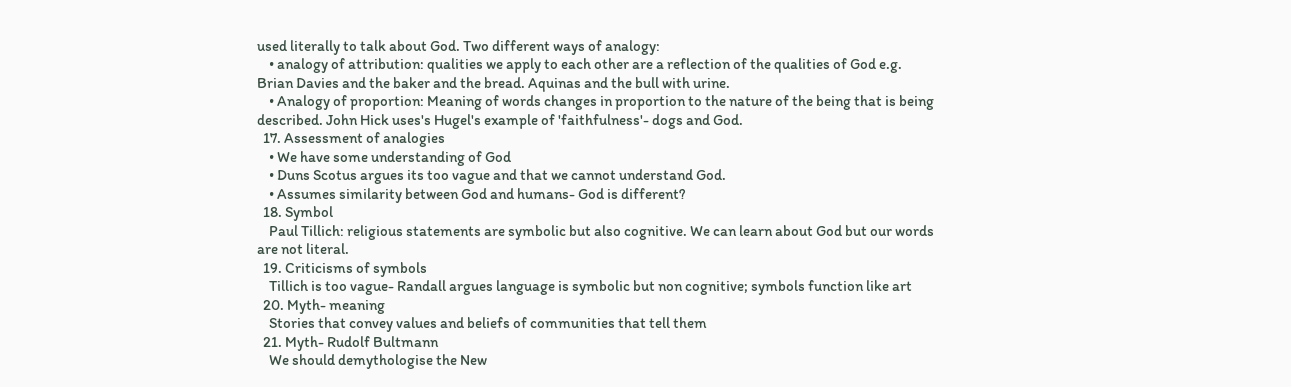used literally to talk about God. Two different ways of analogy:
    • analogy of attribution: qualities we apply to each other are a reflection of the qualities of God e.g. Brian Davies and the baker and the bread. Aquinas and the bull with urine.
    • Analogy of proportion: Meaning of words changes in proportion to the nature of the being that is being described. John Hick uses's Hugel's example of 'faithfulness'- dogs and God.
  17. Assessment of analogies
    • We have some understanding of God
    • Duns Scotus argues its too vague and that we cannot understand God.
    • Assumes similarity between God and humans- God is different?
  18. Symbol
    Paul Tillich: religious statements are symbolic but also cognitive. We can learn about God but our words are not literal.
  19. Criticisms of symbols
    Tillich is too vague- Randall argues language is symbolic but non cognitive; symbols function like art
  20. Myth- meaning
    Stories that convey values and beliefs of communities that tell them
  21. Myth- Rudolf Bultmann
    We should demythologise the New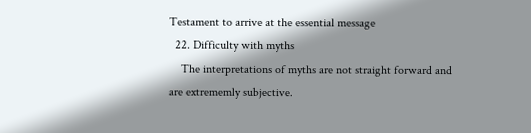Testament to arrive at the essential message
  22. Difficulty with myths
    The interpretations of myths are not straight forward and are extrememly subjective.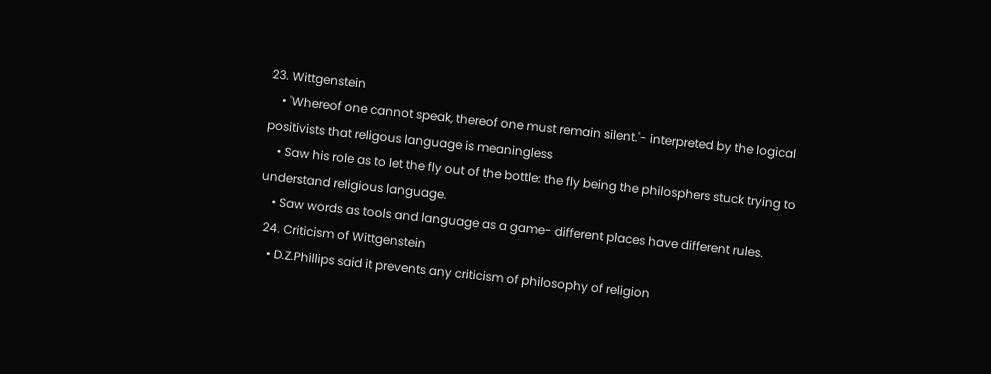23. Wittgenstein
    • 'Whereof one cannot speak, thereof one must remain silent.'- interpreted by the logical positivists that religous language is meaningless
    • Saw his role as to let the fly out of the bottle: the fly being the philosphers stuck trying to understand religious language.
    • Saw words as tools and language as a game- different places have different rules.
  24. Criticism of Wittgenstein
    • D.Z.Phillips said it prevents any criticism of philosophy of religion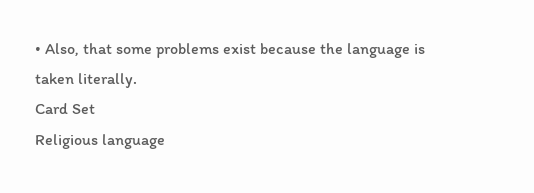• Also, that some problems exist because the language is taken literally.
Card Set
Religious language